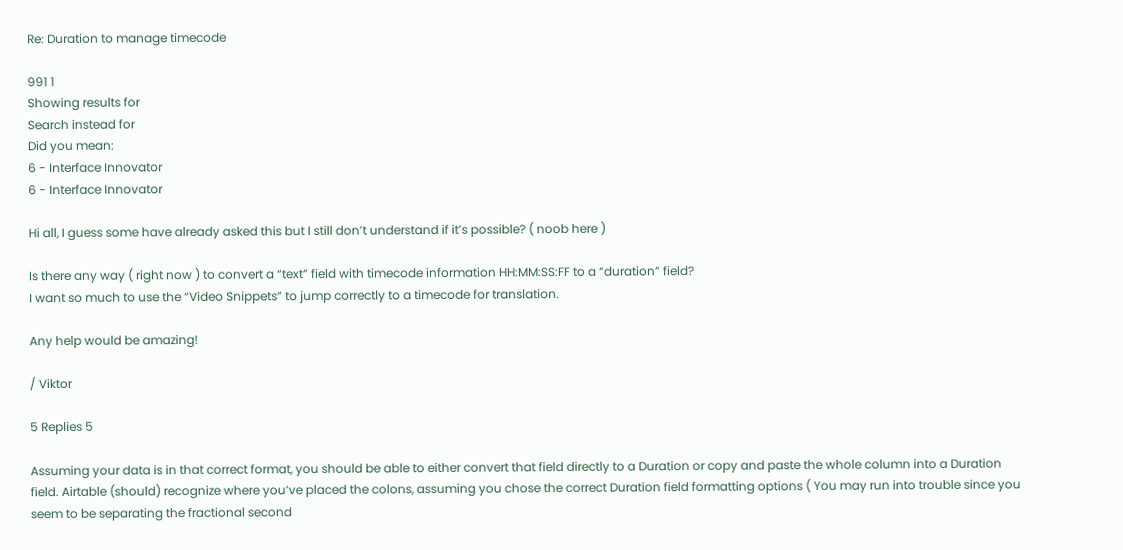Re: Duration to manage timecode

991 1
Showing results for
Search instead for
Did you mean:
6 - Interface Innovator
6 - Interface Innovator

Hi all, I guess some have already asked this but I still don’t understand if it’s possible? ( noob here )

Is there any way ( right now ) to convert a “text” field with timecode information HH:MM:SS:FF to a “duration” field?
I want so much to use the “Video Snippets” to jump correctly to a timecode for translation.

Any help would be amazing!

/ Viktor

5 Replies 5

Assuming your data is in that correct format, you should be able to either convert that field directly to a Duration or copy and paste the whole column into a Duration field. Airtable (should) recognize where you’ve placed the colons, assuming you chose the correct Duration field formatting options ( You may run into trouble since you seem to be separating the fractional second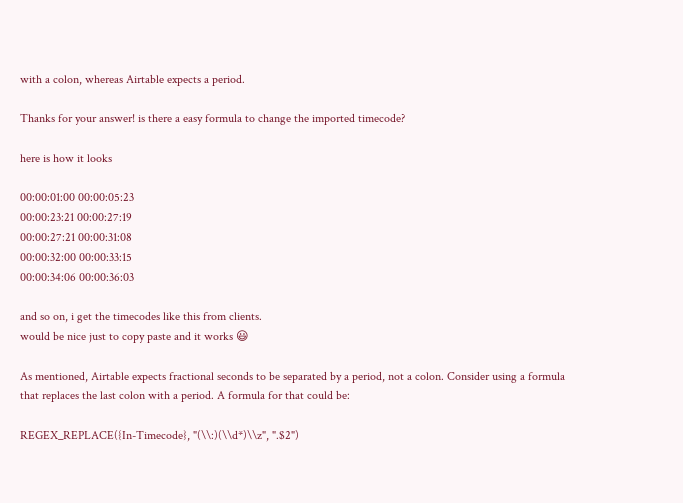with a colon, whereas Airtable expects a period.

Thanks for your answer! is there a easy formula to change the imported timecode?

here is how it looks

00:00:01:00 00:00:05:23
00:00:23:21 00:00:27:19
00:00:27:21 00:00:31:08
00:00:32:00 00:00:33:15
00:00:34:06 00:00:36:03

and so on, i get the timecodes like this from clients.
would be nice just to copy paste and it works 😃

As mentioned, Airtable expects fractional seconds to be separated by a period, not a colon. Consider using a formula that replaces the last colon with a period. A formula for that could be:

REGEX_REPLACE({In-Timecode}, "(\\:)(\\d*)\\z", ".$2")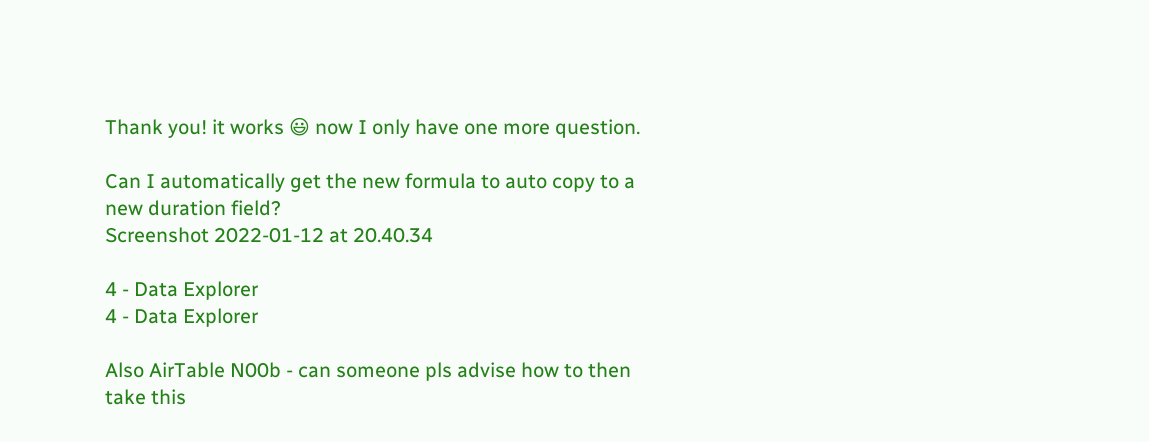Thank you! it works 😃 now I only have one more question.

Can I automatically get the new formula to auto copy to a new duration field?
Screenshot 2022-01-12 at 20.40.34

4 - Data Explorer
4 - Data Explorer

Also AirTable N00b - can someone pls advise how to then take this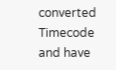converted Timecode and have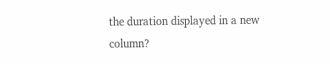the duration displayed in a new column?